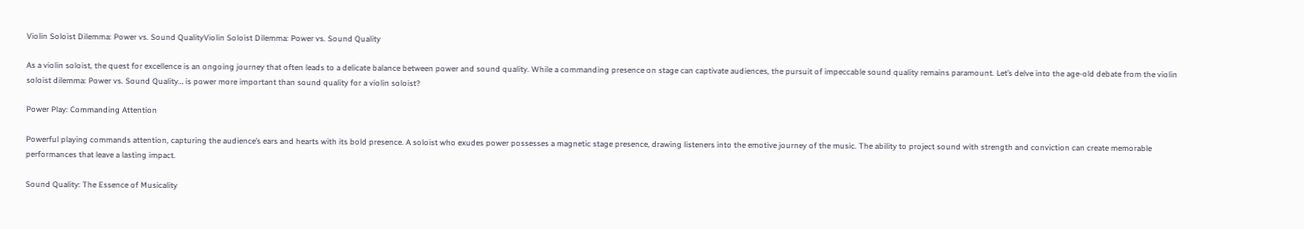Violin Soloist Dilemma: Power vs. Sound QualityViolin Soloist Dilemma: Power vs. Sound Quality

As a violin soloist, the quest for excellence is an ongoing journey that often leads to a delicate balance between power and sound quality. While a commanding presence on stage can captivate audiences, the pursuit of impeccable sound quality remains paramount. Let’s delve into the age-old debate from the violin soloist dilemma: Power vs. Sound Quality… is power more important than sound quality for a violin soloist?

Power Play: Commanding Attention

Powerful playing commands attention, capturing the audience’s ears and hearts with its bold presence. A soloist who exudes power possesses a magnetic stage presence, drawing listeners into the emotive journey of the music. The ability to project sound with strength and conviction can create memorable performances that leave a lasting impact.

Sound Quality: The Essence of Musicality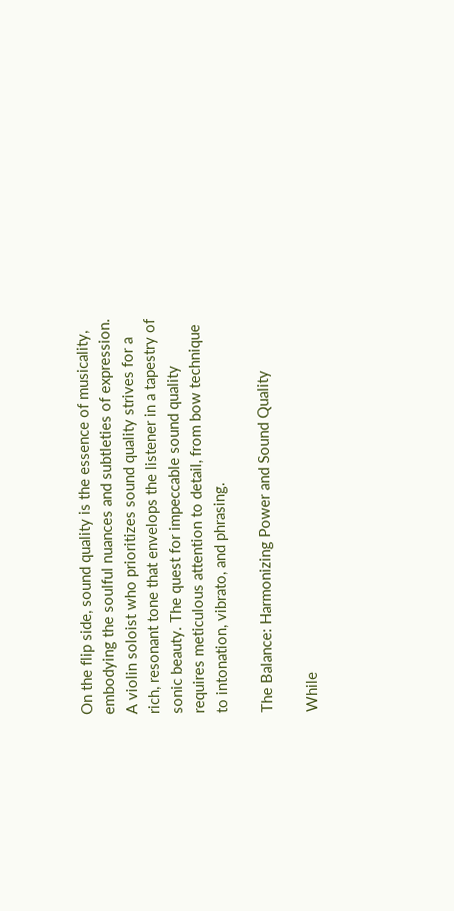On the flip side, sound quality is the essence of musicality, embodying the soulful nuances and subtleties of expression. A violin soloist who prioritizes sound quality strives for a rich, resonant tone that envelops the listener in a tapestry of sonic beauty. The quest for impeccable sound quality requires meticulous attention to detail, from bow technique to intonation, vibrato, and phrasing.

The Balance: Harmonizing Power and Sound Quality

While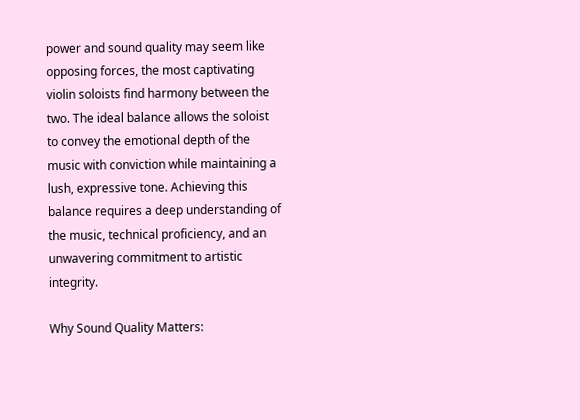power and sound quality may seem like opposing forces, the most captivating violin soloists find harmony between the two. The ideal balance allows the soloist to convey the emotional depth of the music with conviction while maintaining a lush, expressive tone. Achieving this balance requires a deep understanding of the music, technical proficiency, and an unwavering commitment to artistic integrity.

Why Sound Quality Matters: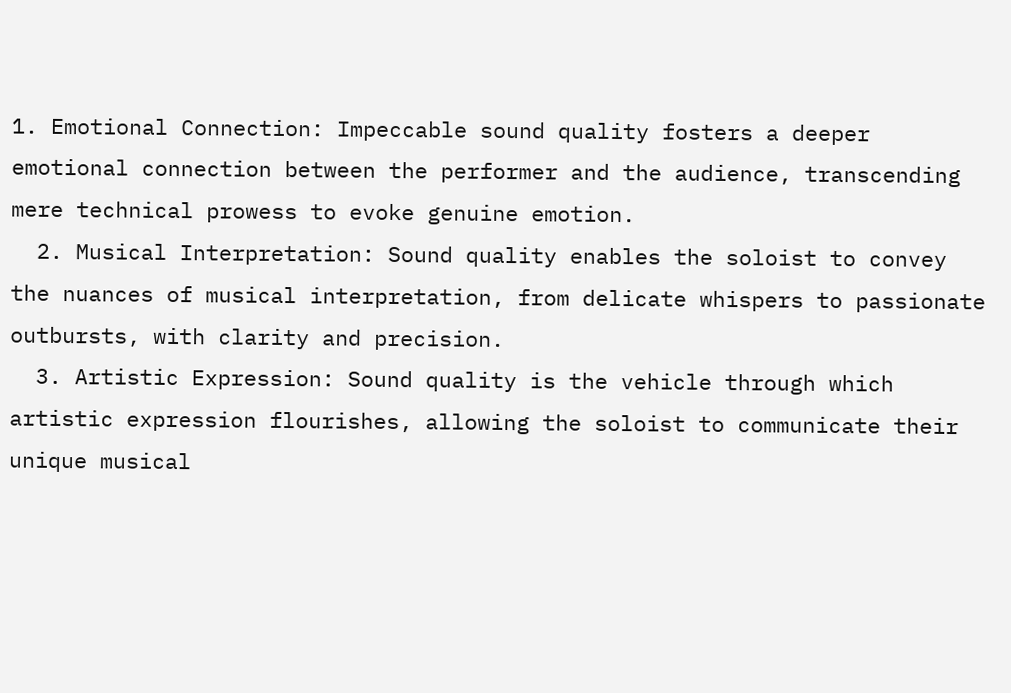1. Emotional Connection: Impeccable sound quality fosters a deeper emotional connection between the performer and the audience, transcending mere technical prowess to evoke genuine emotion.
  2. Musical Interpretation: Sound quality enables the soloist to convey the nuances of musical interpretation, from delicate whispers to passionate outbursts, with clarity and precision.
  3. Artistic Expression: Sound quality is the vehicle through which artistic expression flourishes, allowing the soloist to communicate their unique musical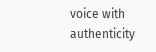voice with authenticity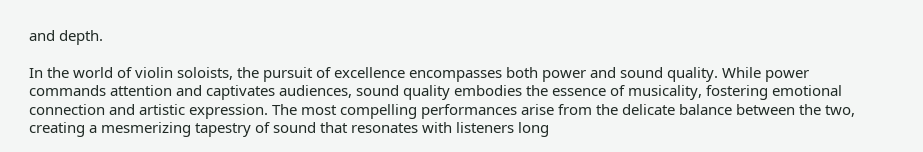and depth.

In the world of violin soloists, the pursuit of excellence encompasses both power and sound quality. While power commands attention and captivates audiences, sound quality embodies the essence of musicality, fostering emotional connection and artistic expression. The most compelling performances arise from the delicate balance between the two, creating a mesmerizing tapestry of sound that resonates with listeners long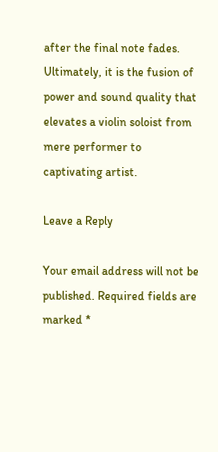after the final note fades. Ultimately, it is the fusion of power and sound quality that elevates a violin soloist from mere performer to captivating artist.

Leave a Reply

Your email address will not be published. Required fields are marked *